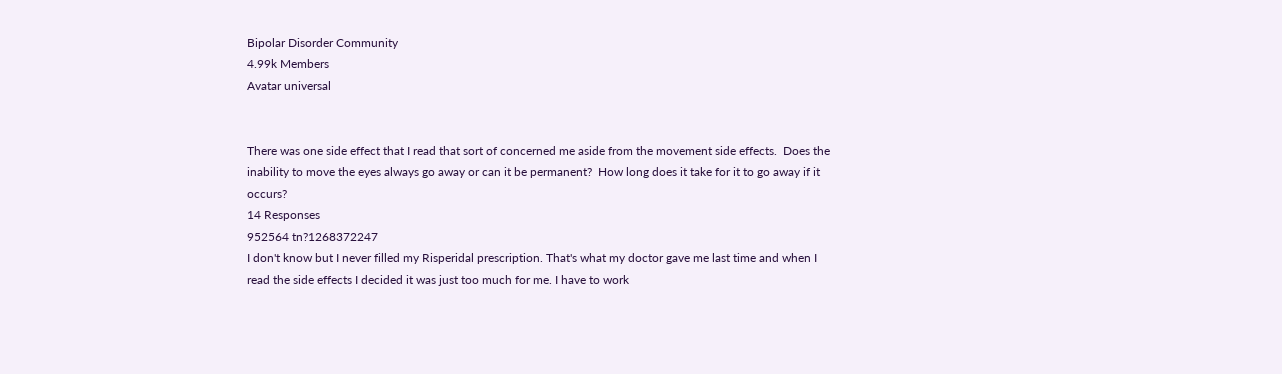Bipolar Disorder Community
4.99k Members
Avatar universal


There was one side effect that I read that sort of concerned me aside from the movement side effects.  Does the inability to move the eyes always go away or can it be permanent?  How long does it take for it to go away if it occurs?
14 Responses
952564 tn?1268372247
I don't know but I never filled my Risperidal prescription. That's what my doctor gave me last time and when I read the side effects I decided it was just too much for me. I have to work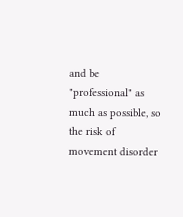and be "professional" as much as possible, so the risk of movement disorder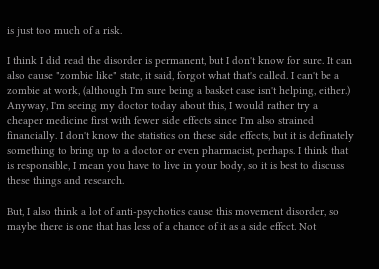is just too much of a risk.

I think I did read the disorder is permanent, but I don't know for sure. It can also cause "zombie like" state, it said, forgot what that's called. I can't be a zombie at work, (although I'm sure being a basket case isn't helping, either.) Anyway, I'm seeing my doctor today about this, I would rather try a cheaper medicine first with fewer side effects since I'm also strained financially. I don't know the statistics on these side effects, but it is definately something to bring up to a doctor or even pharmacist, perhaps. I think that is responsible, I mean you have to live in your body, so it is best to discuss these things and research.

But, I also think a lot of anti-psychotics cause this movement disorder, so maybe there is one that has less of a chance of it as a side effect. Not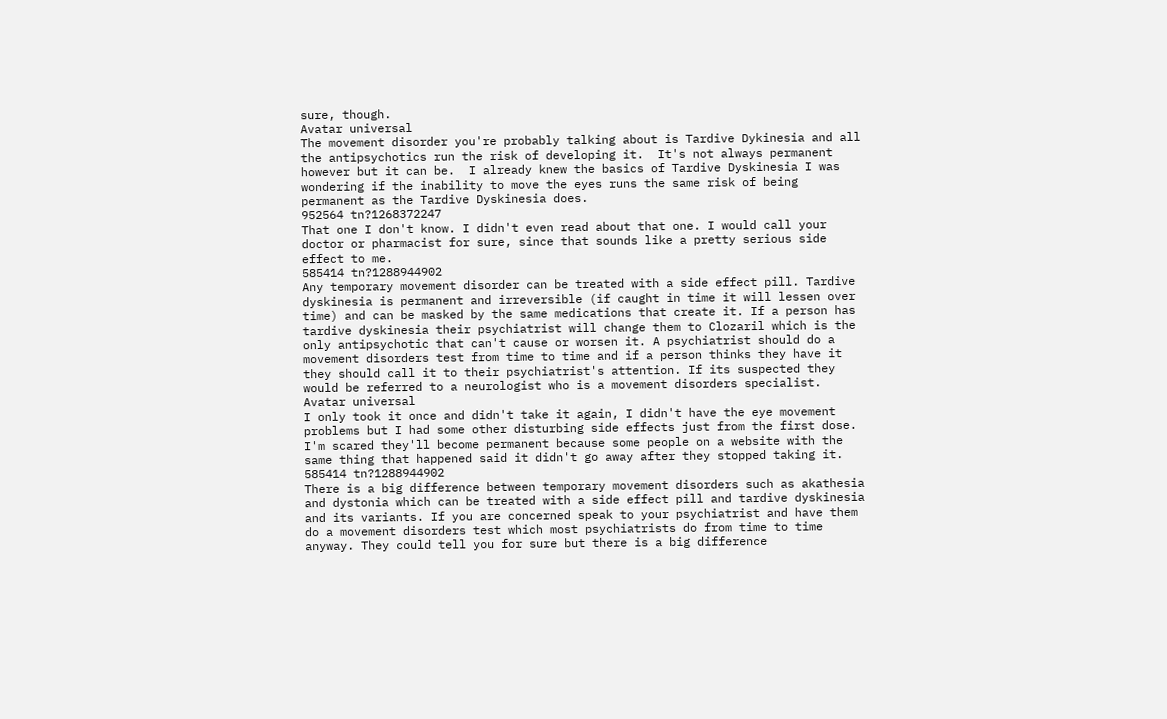sure, though.
Avatar universal
The movement disorder you're probably talking about is Tardive Dykinesia and all the antipsychotics run the risk of developing it.  It's not always permanent however but it can be.  I already knew the basics of Tardive Dyskinesia I was wondering if the inability to move the eyes runs the same risk of being permanent as the Tardive Dyskinesia does.
952564 tn?1268372247
That one I don't know. I didn't even read about that one. I would call your doctor or pharmacist for sure, since that sounds like a pretty serious side effect to me.
585414 tn?1288944902
Any temporary movement disorder can be treated with a side effect pill. Tardive dyskinesia is permanent and irreversible (if caught in time it will lessen over time) and can be masked by the same medications that create it. If a person has tardive dyskinesia their psychiatrist will change them to Clozaril which is the only antipsychotic that can't cause or worsen it. A psychiatrist should do a movement disorders test from time to time and if a person thinks they have it they should call it to their psychiatrist's attention. If its suspected they would be referred to a neurologist who is a movement disorders specialist.
Avatar universal
I only took it once and didn't take it again, I didn't have the eye movement problems but I had some other disturbing side effects just from the first dose.  I'm scared they'll become permanent because some people on a website with the same thing that happened said it didn't go away after they stopped taking it.
585414 tn?1288944902
There is a big difference between temporary movement disorders such as akathesia and dystonia which can be treated with a side effect pill and tardive dyskinesia and its variants. If you are concerned speak to your psychiatrist and have them do a movement disorders test which most psychiatrists do from time to time anyway. They could tell you for sure but there is a big difference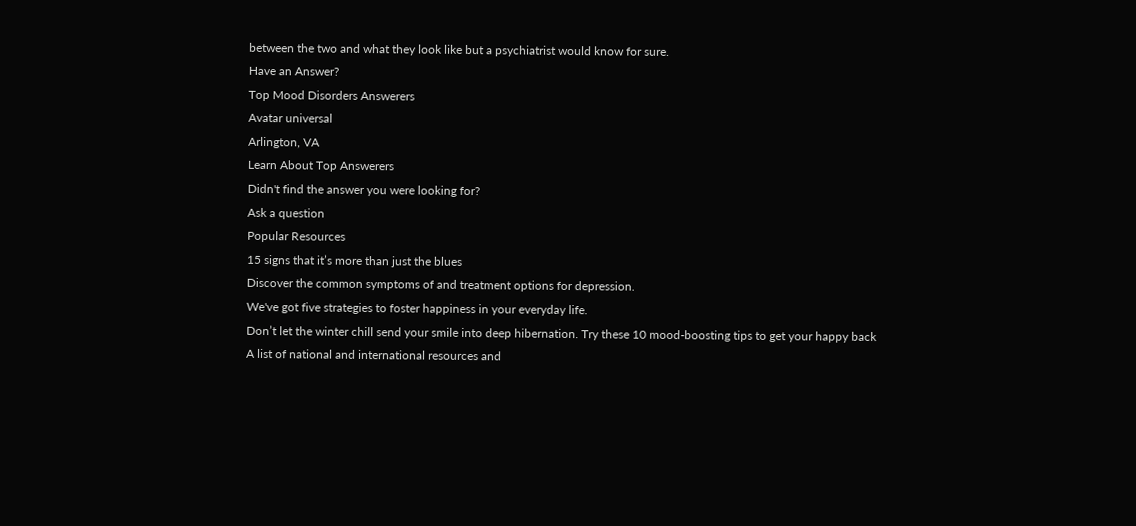between the two and what they look like but a psychiatrist would know for sure.
Have an Answer?
Top Mood Disorders Answerers
Avatar universal
Arlington, VA
Learn About Top Answerers
Didn't find the answer you were looking for?
Ask a question
Popular Resources
15 signs that it’s more than just the blues
Discover the common symptoms of and treatment options for depression.
We've got five strategies to foster happiness in your everyday life.
Don’t let the winter chill send your smile into deep hibernation. Try these 10 mood-boosting tips to get your happy back
A list of national and international resources and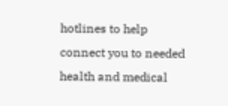hotlines to help connect you to needed health and medical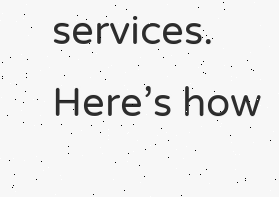services.
Here’s how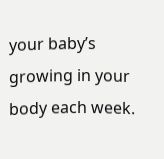your baby’s growing in your body each week.